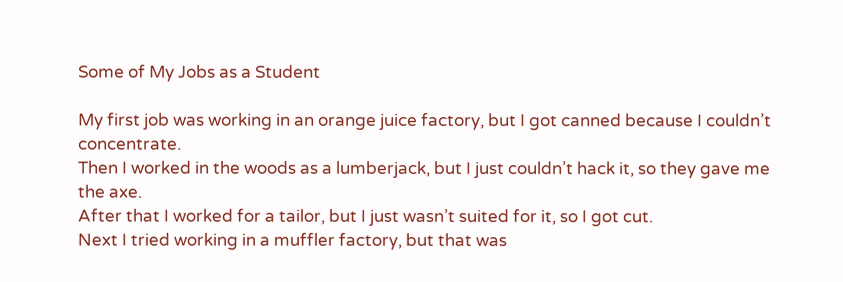Some of My Jobs as a Student

My first job was working in an orange juice factory, but I got canned because I couldn’t concentrate.
Then I worked in the woods as a lumberjack, but I just couldn’t hack it, so they gave me the axe.
After that I worked for a tailor, but I just wasn’t suited for it, so I got cut.
Next I tried working in a muffler factory, but that was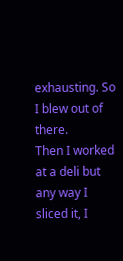exhausting. So I blew out of there.
Then I worked at a deli but any way I sliced it, I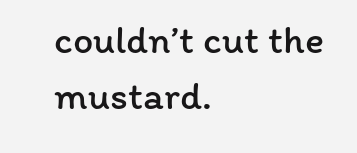couldn’t cut the mustard.